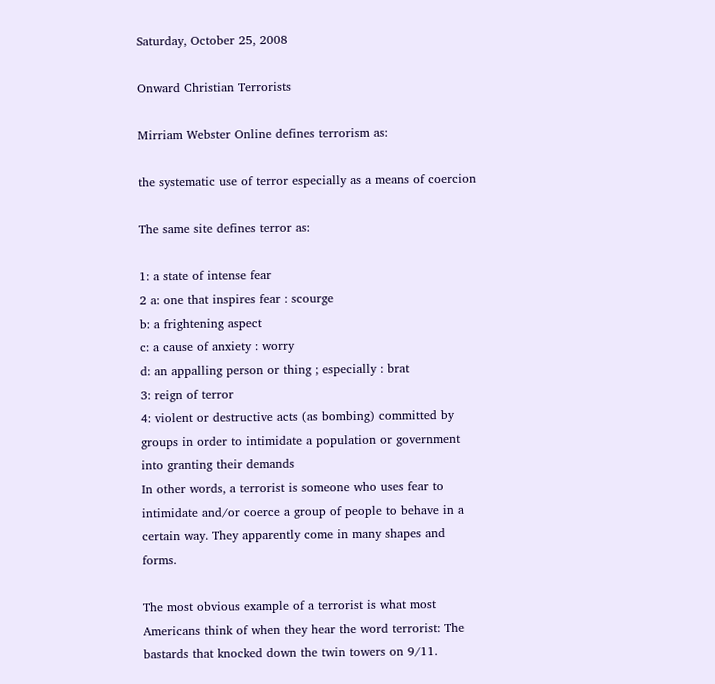Saturday, October 25, 2008

Onward Christian Terrorists

Mirriam Webster Online defines terrorism as:

the systematic use of terror especially as a means of coercion

The same site defines terror as:

1: a state of intense fear
2 a: one that inspires fear : scourge
b: a frightening aspect
c: a cause of anxiety : worry
d: an appalling person or thing ; especially : brat
3: reign of terror
4: violent or destructive acts (as bombing) committed by groups in order to intimidate a population or government into granting their demands
In other words, a terrorist is someone who uses fear to intimidate and/or coerce a group of people to behave in a certain way. They apparently come in many shapes and forms.

The most obvious example of a terrorist is what most Americans think of when they hear the word terrorist: The bastards that knocked down the twin towers on 9/11.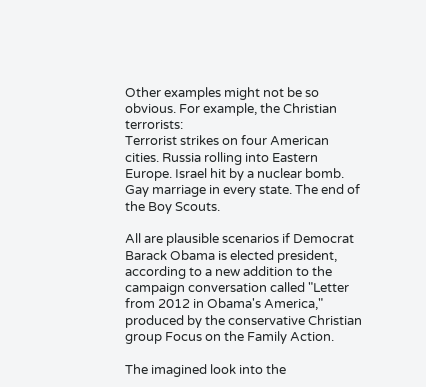Other examples might not be so obvious. For example, the Christian terrorists:
Terrorist strikes on four American cities. Russia rolling into Eastern Europe. Israel hit by a nuclear bomb. Gay marriage in every state. The end of the Boy Scouts.

All are plausible scenarios if Democrat Barack Obama is elected president, according to a new addition to the campaign conversation called "Letter from 2012 in Obama's America," produced by the conservative Christian group Focus on the Family Action.

The imagined look into the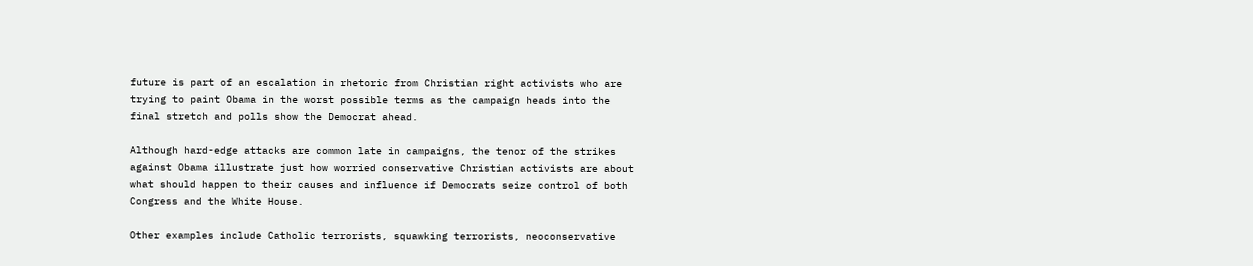future is part of an escalation in rhetoric from Christian right activists who are trying to paint Obama in the worst possible terms as the campaign heads into the final stretch and polls show the Democrat ahead.

Although hard-edge attacks are common late in campaigns, the tenor of the strikes against Obama illustrate just how worried conservative Christian activists are about what should happen to their causes and influence if Democrats seize control of both Congress and the White House.

Other examples include Catholic terrorists, squawking terrorists, neoconservative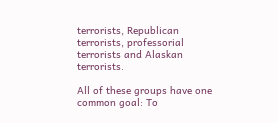terrorists, Republican terrorists, professorial terrorists and Alaskan terrorists.

All of these groups have one common goal: To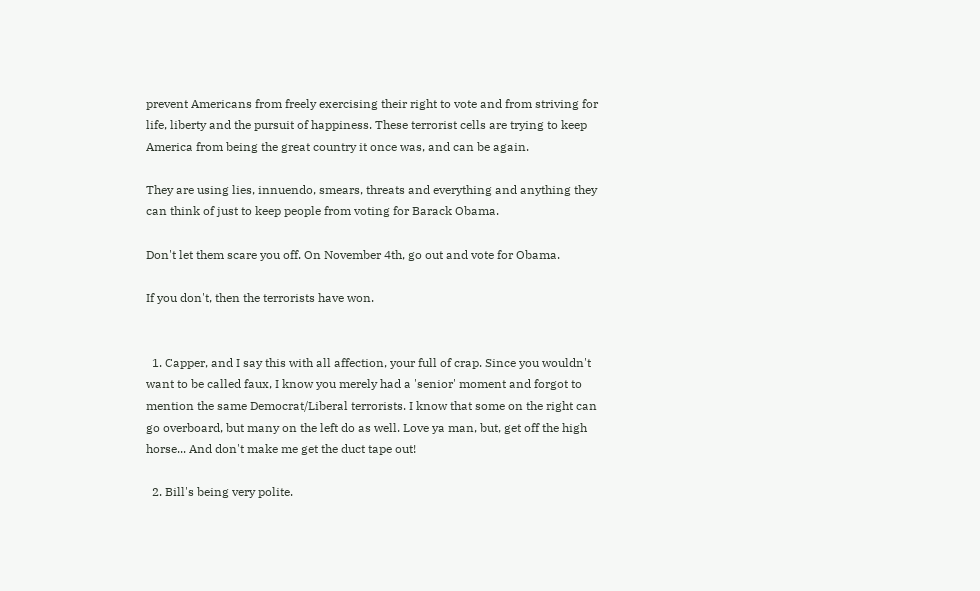prevent Americans from freely exercising their right to vote and from striving for life, liberty and the pursuit of happiness. These terrorist cells are trying to keep America from being the great country it once was, and can be again.

They are using lies, innuendo, smears, threats and everything and anything they can think of just to keep people from voting for Barack Obama.

Don't let them scare you off. On November 4th, go out and vote for Obama.

If you don't, then the terrorists have won.


  1. Capper, and I say this with all affection, your full of crap. Since you wouldn't want to be called faux, I know you merely had a 'senior' moment and forgot to mention the same Democrat/Liberal terrorists. I know that some on the right can go overboard, but many on the left do as well. Love ya man, but, get off the high horse... And don't make me get the duct tape out!

  2. Bill's being very polite.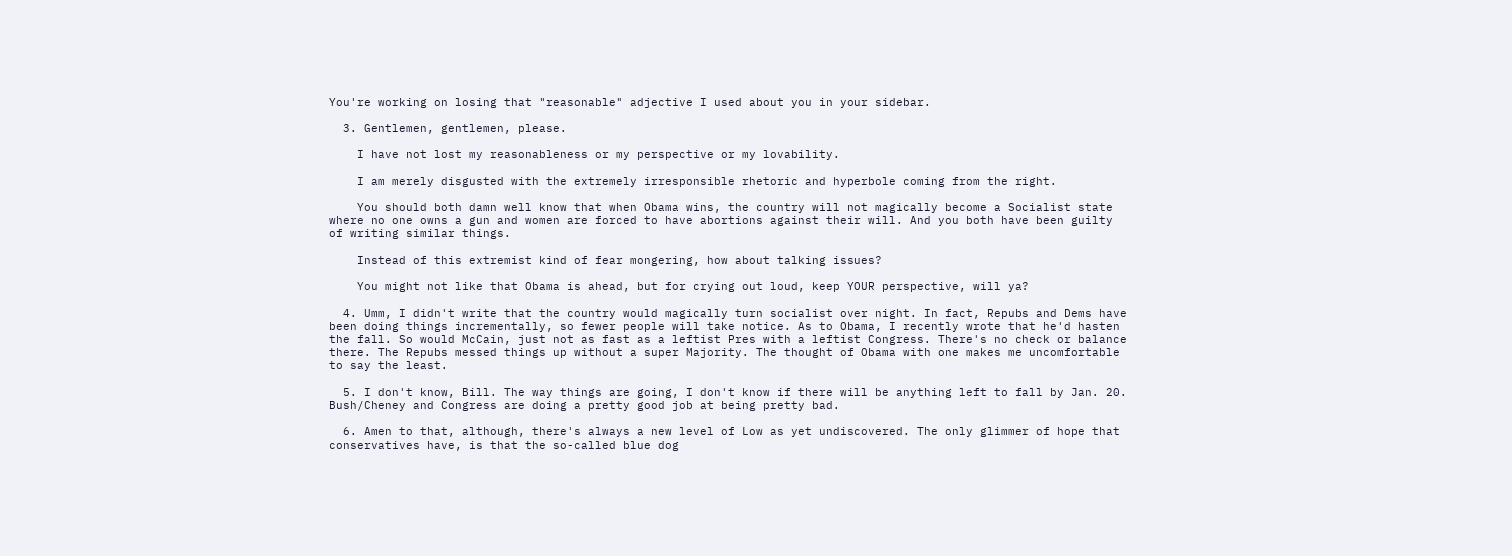You're working on losing that "reasonable" adjective I used about you in your sidebar.

  3. Gentlemen, gentlemen, please.

    I have not lost my reasonableness or my perspective or my lovability.

    I am merely disgusted with the extremely irresponsible rhetoric and hyperbole coming from the right.

    You should both damn well know that when Obama wins, the country will not magically become a Socialist state where no one owns a gun and women are forced to have abortions against their will. And you both have been guilty of writing similar things.

    Instead of this extremist kind of fear mongering, how about talking issues?

    You might not like that Obama is ahead, but for crying out loud, keep YOUR perspective, will ya?

  4. Umm, I didn't write that the country would magically turn socialist over night. In fact, Repubs and Dems have been doing things incrementally, so fewer people will take notice. As to Obama, I recently wrote that he'd hasten the fall. So would McCain, just not as fast as a leftist Pres with a leftist Congress. There's no check or balance there. The Repubs messed things up without a super Majority. The thought of Obama with one makes me uncomfortable to say the least.

  5. I don't know, Bill. The way things are going, I don't know if there will be anything left to fall by Jan. 20. Bush/Cheney and Congress are doing a pretty good job at being pretty bad.

  6. Amen to that, although, there's always a new level of Low as yet undiscovered. The only glimmer of hope that conservatives have, is that the so-called blue dog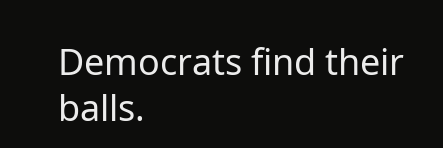Democrats find their balls.